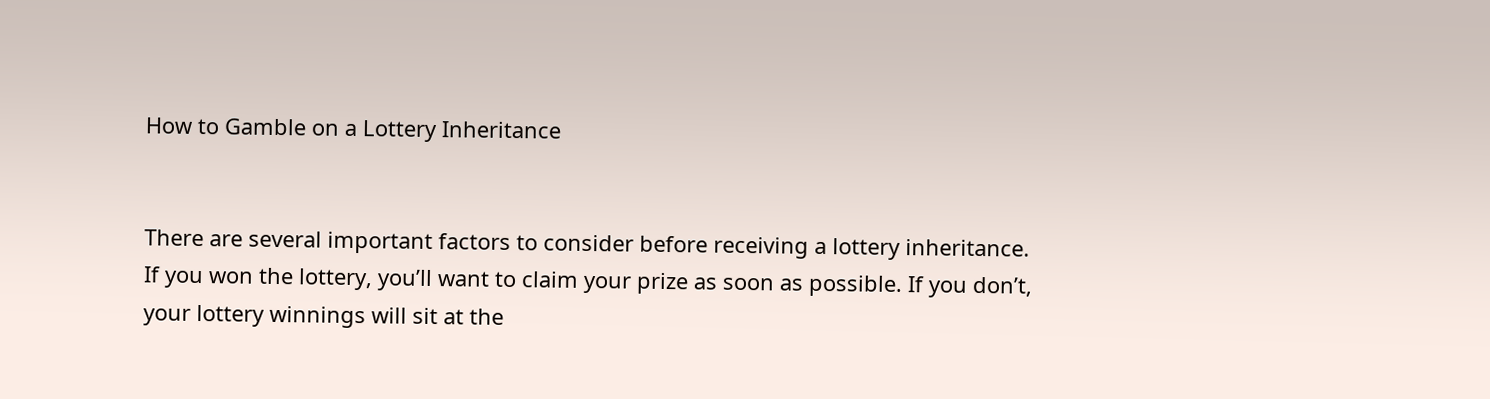How to Gamble on a Lottery Inheritance


There are several important factors to consider before receiving a lottery inheritance. If you won the lottery, you’ll want to claim your prize as soon as possible. If you don’t, your lottery winnings will sit at the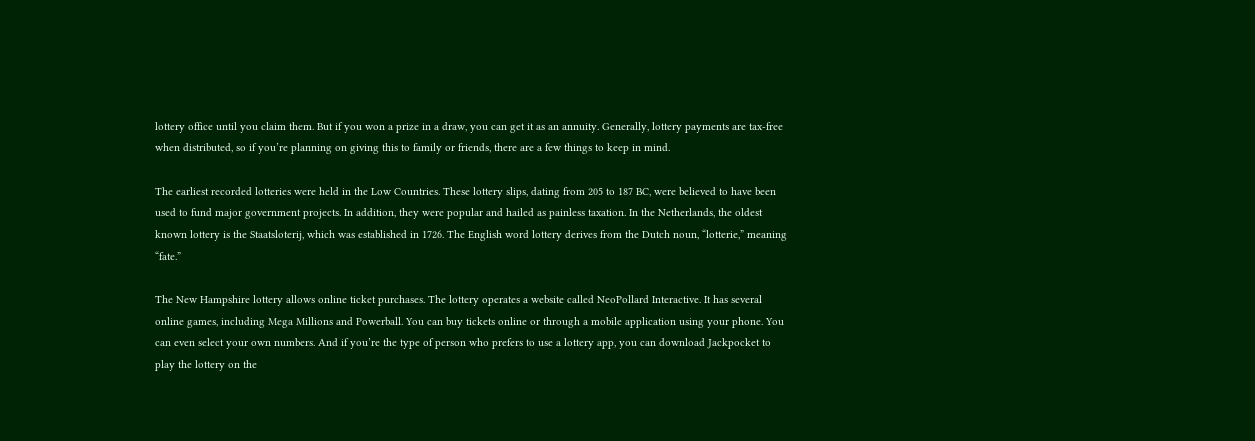lottery office until you claim them. But if you won a prize in a draw, you can get it as an annuity. Generally, lottery payments are tax-free when distributed, so if you’re planning on giving this to family or friends, there are a few things to keep in mind.

The earliest recorded lotteries were held in the Low Countries. These lottery slips, dating from 205 to 187 BC, were believed to have been used to fund major government projects. In addition, they were popular and hailed as painless taxation. In the Netherlands, the oldest known lottery is the Staatsloterij, which was established in 1726. The English word lottery derives from the Dutch noun, “lotterie,” meaning “fate.”

The New Hampshire lottery allows online ticket purchases. The lottery operates a website called NeoPollard Interactive. It has several online games, including Mega Millions and Powerball. You can buy tickets online or through a mobile application using your phone. You can even select your own numbers. And if you’re the type of person who prefers to use a lottery app, you can download Jackpocket to play the lottery on the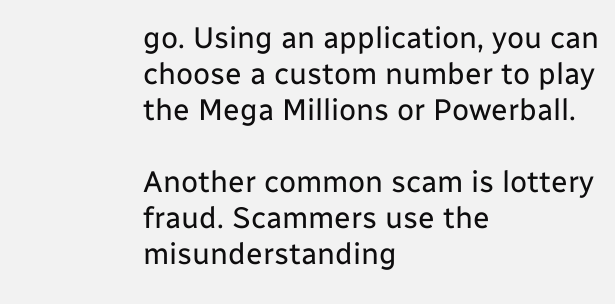go. Using an application, you can choose a custom number to play the Mega Millions or Powerball.

Another common scam is lottery fraud. Scammers use the misunderstanding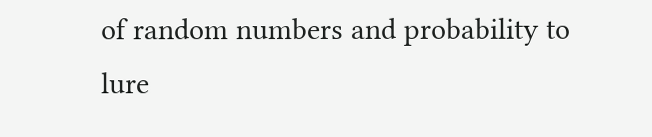of random numbers and probability to lure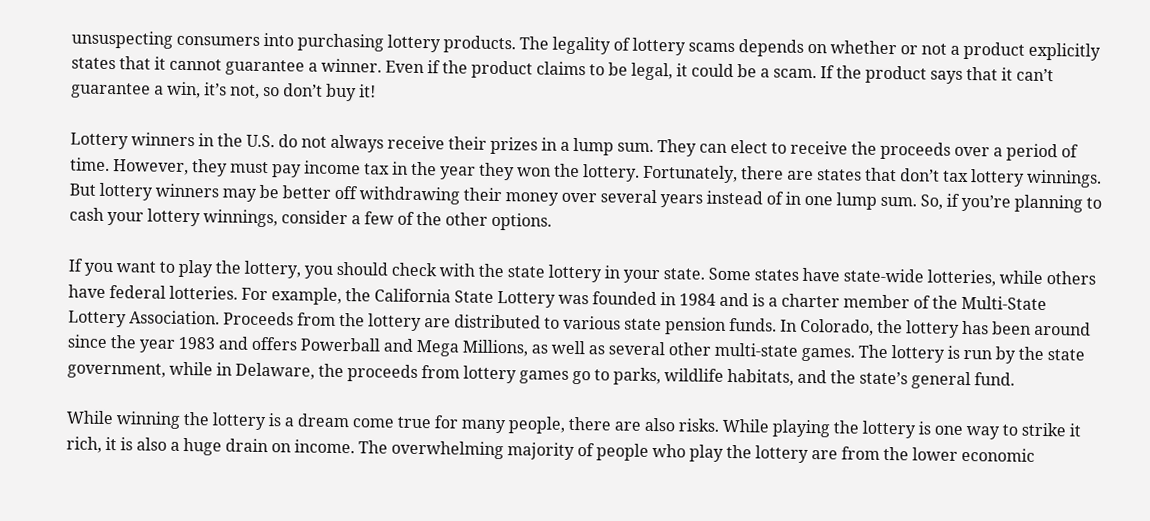unsuspecting consumers into purchasing lottery products. The legality of lottery scams depends on whether or not a product explicitly states that it cannot guarantee a winner. Even if the product claims to be legal, it could be a scam. If the product says that it can’t guarantee a win, it’s not, so don’t buy it!

Lottery winners in the U.S. do not always receive their prizes in a lump sum. They can elect to receive the proceeds over a period of time. However, they must pay income tax in the year they won the lottery. Fortunately, there are states that don’t tax lottery winnings. But lottery winners may be better off withdrawing their money over several years instead of in one lump sum. So, if you’re planning to cash your lottery winnings, consider a few of the other options.

If you want to play the lottery, you should check with the state lottery in your state. Some states have state-wide lotteries, while others have federal lotteries. For example, the California State Lottery was founded in 1984 and is a charter member of the Multi-State Lottery Association. Proceeds from the lottery are distributed to various state pension funds. In Colorado, the lottery has been around since the year 1983 and offers Powerball and Mega Millions, as well as several other multi-state games. The lottery is run by the state government, while in Delaware, the proceeds from lottery games go to parks, wildlife habitats, and the state’s general fund.

While winning the lottery is a dream come true for many people, there are also risks. While playing the lottery is one way to strike it rich, it is also a huge drain on income. The overwhelming majority of people who play the lottery are from the lower economic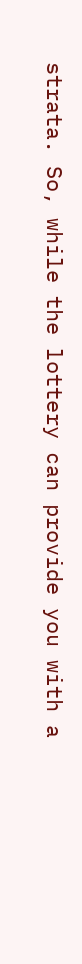strata. So, while the lottery can provide you with a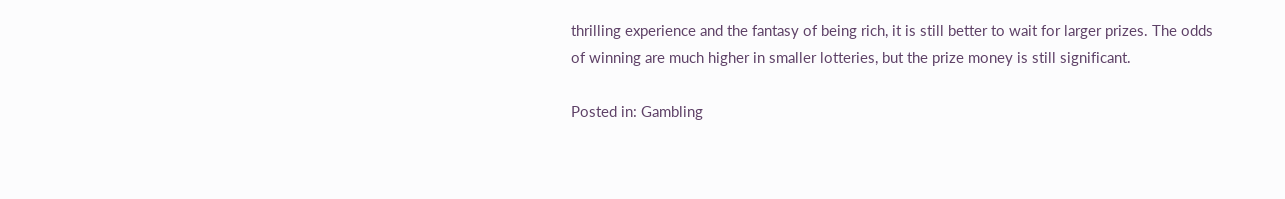thrilling experience and the fantasy of being rich, it is still better to wait for larger prizes. The odds of winning are much higher in smaller lotteries, but the prize money is still significant.

Posted in: Gambling